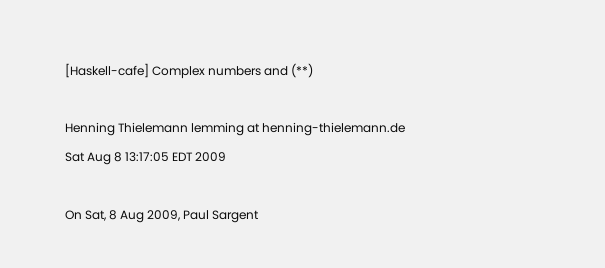[Haskell-cafe] Complex numbers and (**)

Henning Thielemann lemming at henning-thielemann.de
Sat Aug 8 13:17:05 EDT 2009

On Sat, 8 Aug 2009, Paul Sargent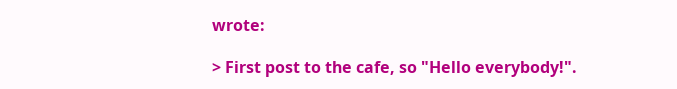wrote:

> First post to the cafe, so "Hello everybody!".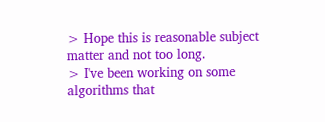> Hope this is reasonable subject matter and not too long.
> I've been working on some algorithms that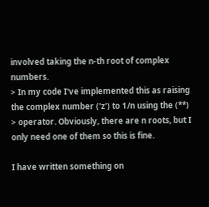involved taking the n-th root of complex numbers.
> In my code I've implemented this as raising the complex number ('z') to 1/n using the (**)
> operator. Obviously, there are n roots, but I only need one of them so this is fine.

I have written something on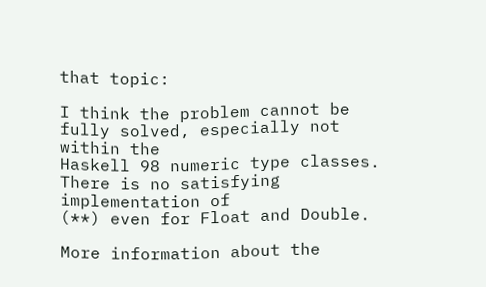that topic:

I think the problem cannot be fully solved, especially not within the
Haskell 98 numeric type classes. There is no satisfying implementation of
(**) even for Float and Double.

More information about the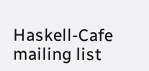Haskell-Cafe mailing list